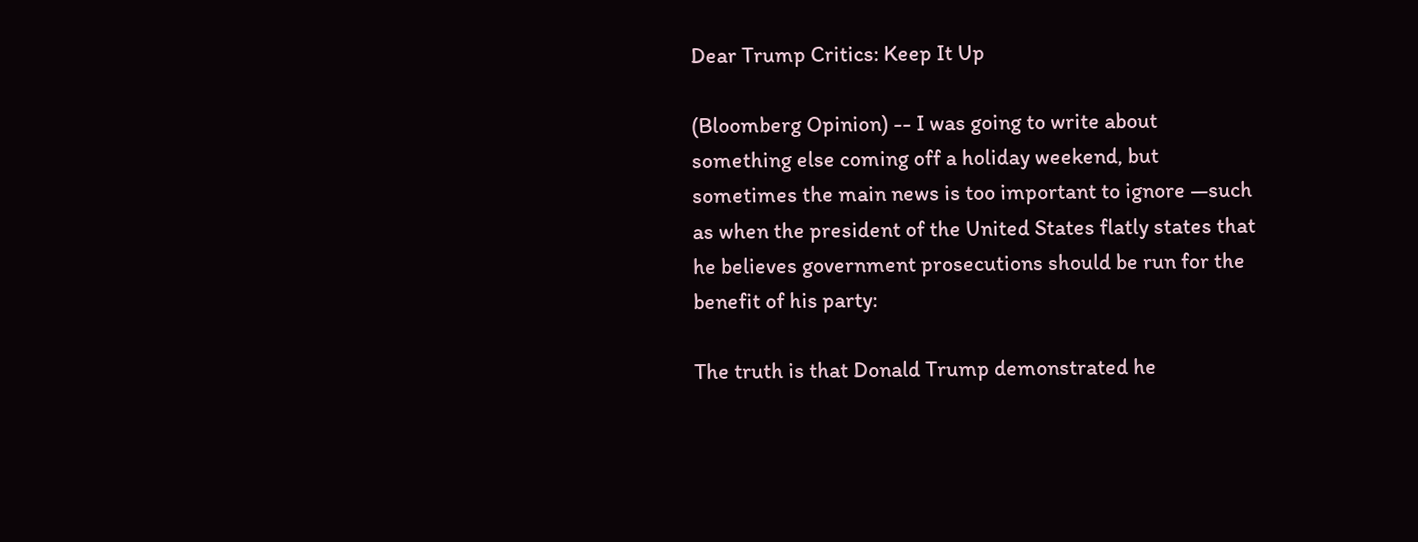Dear Trump Critics: Keep It Up

(Bloomberg Opinion) -- I was going to write about something else coming off a holiday weekend, but sometimes the main news is too important to ignore —such as when the president of the United States flatly states that he believes government prosecutions should be run for the benefit of his party:

The truth is that Donald Trump demonstrated he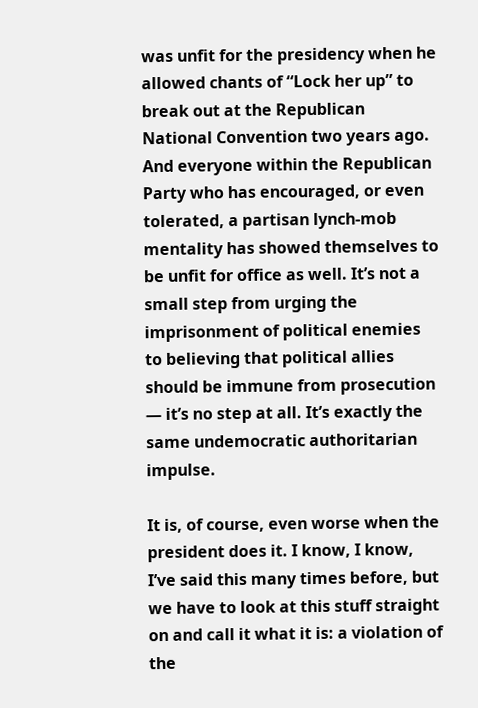was unfit for the presidency when he allowed chants of “Lock her up” to break out at the Republican National Convention two years ago. And everyone within the Republican Party who has encouraged, or even tolerated, a partisan lynch-mob mentality has showed themselves to be unfit for office as well. It’s not a small step from urging the imprisonment of political enemies to believing that political allies should be immune from prosecution — it’s no step at all. It’s exactly the same undemocratic authoritarian impulse.

It is, of course, even worse when the president does it. I know, I know, I’ve said this many times before, but we have to look at this stuff straight on and call it what it is: a violation of the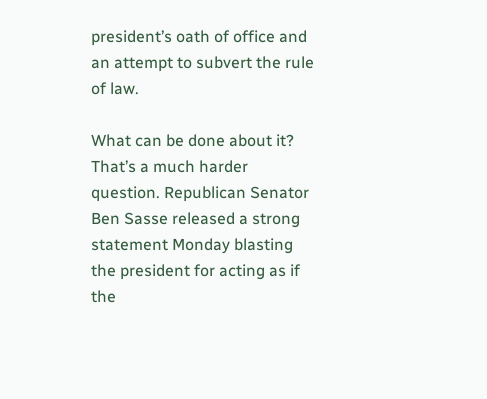president’s oath of office and an attempt to subvert the rule of law.

What can be done about it? That’s a much harder question. Republican Senator Ben Sasse released a strong statement Monday blasting the president for acting as if the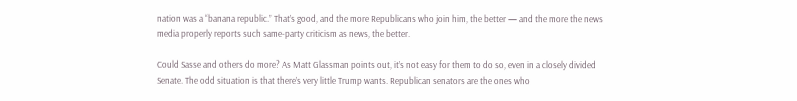nation was a “banana republic.” That’s good, and the more Republicans who join him, the better — and the more the news media properly reports such same-party criticism as news, the better.

Could Sasse and others do more? As Matt Glassman points out, it’s not easy for them to do so, even in a closely divided Senate. The odd situation is that there’s very little Trump wants. Republican senators are the ones who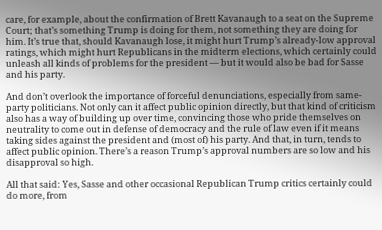care, for example, about the confirmation of Brett Kavanaugh to a seat on the Supreme Court; that’s something Trump is doing for them, not something they are doing for him. It’s true that, should Kavanaugh lose, it might hurt Trump’s already-low approval ratings, which might hurt Republicans in the midterm elections, which certainly could unleash all kinds of problems for the president — but it would also be bad for Sasse and his party.

And don’t overlook the importance of forceful denunciations, especially from same-party politicians. Not only can it affect public opinion directly, but that kind of criticism also has a way of building up over time, convincing those who pride themselves on neutrality to come out in defense of democracy and the rule of law even if it means taking sides against the president and (most of) his party. And that, in turn, tends to affect public opinion. There’s a reason Trump’s approval numbers are so low and his disapproval so high.

All that said: Yes, Sasse and other occasional Republican Trump critics certainly could do more, from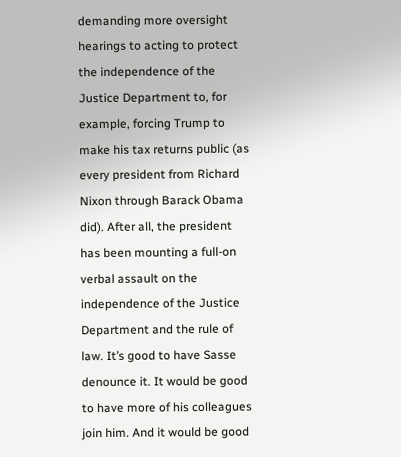demanding more oversight hearings to acting to protect the independence of the Justice Department to, for example, forcing Trump to make his tax returns public (as every president from Richard Nixon through Barack Obama did). After all, the president has been mounting a full-on verbal assault on the independence of the Justice Department and the rule of law. It’s good to have Sasse denounce it. It would be good to have more of his colleagues join him. And it would be good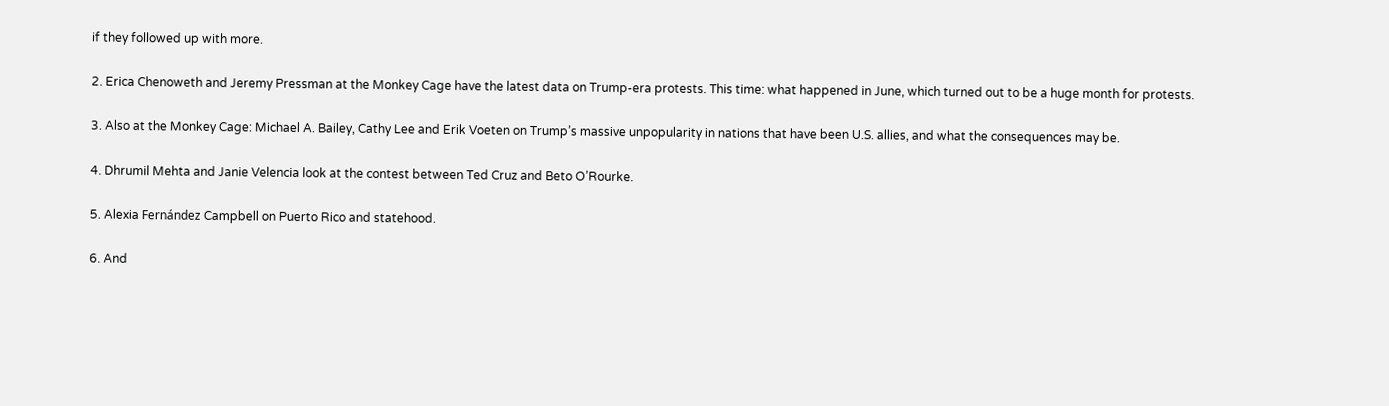if they followed up with more.

2. Erica Chenoweth and Jeremy Pressman at the Monkey Cage have the latest data on Trump-era protests. This time: what happened in June, which turned out to be a huge month for protests.

3. Also at the Monkey Cage: Michael A. Bailey, Cathy Lee and Erik Voeten on Trump’s massive unpopularity in nations that have been U.S. allies, and what the consequences may be.

4. Dhrumil Mehta and Janie Velencia look at the contest between Ted Cruz and Beto O’Rourke.

5. Alexia Fernández Campbell on Puerto Rico and statehood.

6. And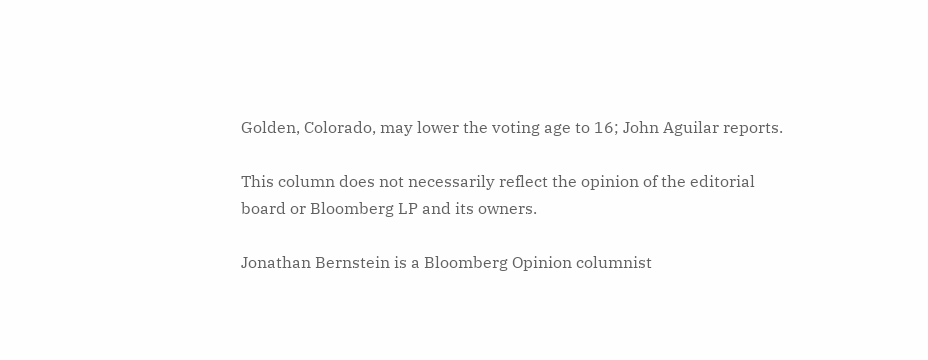Golden, Colorado, may lower the voting age to 16; John Aguilar reports.

This column does not necessarily reflect the opinion of the editorial board or Bloomberg LP and its owners.

Jonathan Bernstein is a Bloomberg Opinion columnist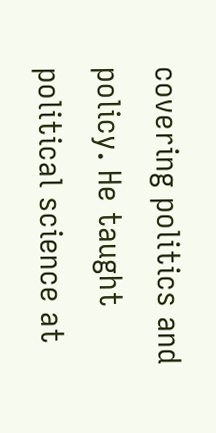covering politics and policy. He taught political science at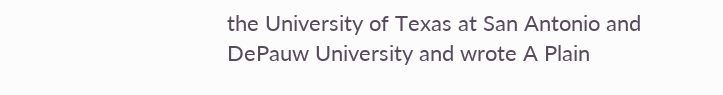the University of Texas at San Antonio and DePauw University and wrote A Plain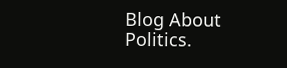Blog About Politics.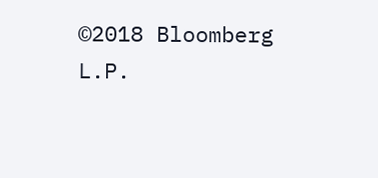©2018 Bloomberg L.P.